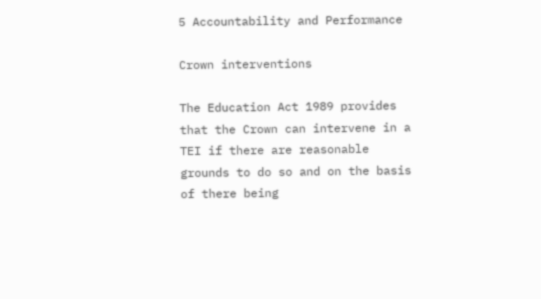5 Accountability and Performance

Crown interventions

The Education Act 1989 provides that the Crown can intervene in a TEI if there are reasonable grounds to do so and on the basis of there being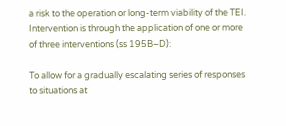a risk to the operation or long-term viability of the TEI. Intervention is through the application of one or more of three interventions (ss 195B–D):

To allow for a gradually escalating series of responses to situations at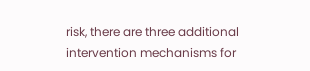risk, there are three additional intervention mechanisms for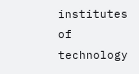institutes of technology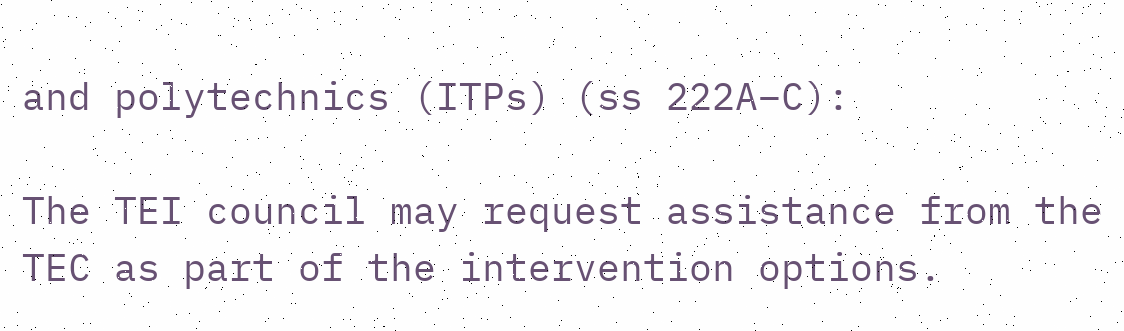and polytechnics (ITPs) (ss 222A–C):

The TEI council may request assistance from the TEC as part of the intervention options.